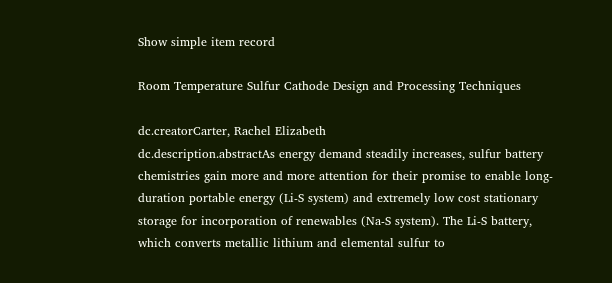Show simple item record

Room Temperature Sulfur Cathode Design and Processing Techniques

dc.creatorCarter, Rachel Elizabeth
dc.description.abstractAs energy demand steadily increases, sulfur battery chemistries gain more and more attention for their promise to enable long-duration portable energy (Li-S system) and extremely low cost stationary storage for incorporation of renewables (Na-S system). The Li-S battery, which converts metallic lithium and elemental sulfur to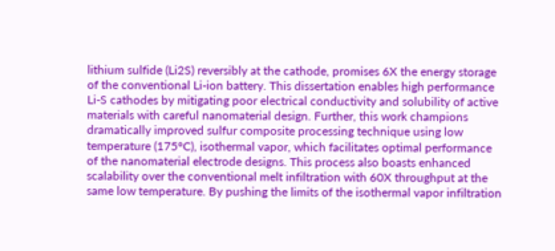lithium sulfide (Li2S) reversibly at the cathode, promises 6X the energy storage of the conventional Li-ion battery. This dissertation enables high performance Li-S cathodes by mitigating poor electrical conductivity and solubility of active materials with careful nanomaterial design. Further, this work champions dramatically improved sulfur composite processing technique using low temperature (175°C), isothermal vapor, which facilitates optimal performance of the nanomaterial electrode designs. This process also boasts enhanced scalability over the conventional melt infiltration with 60X throughput at the same low temperature. By pushing the limits of the isothermal vapor infiltration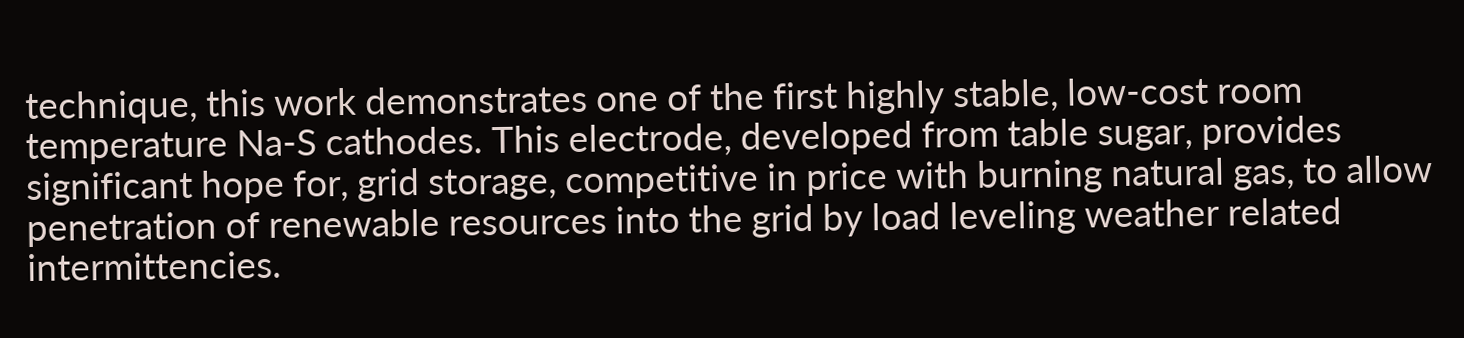technique, this work demonstrates one of the first highly stable, low-cost room temperature Na-S cathodes. This electrode, developed from table sugar, provides significant hope for, grid storage, competitive in price with burning natural gas, to allow penetration of renewable resources into the grid by load leveling weather related intermittencies.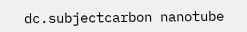dc.subjectcarbon nanotube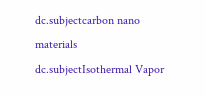dc.subjectcarbon nano materials
dc.subjectIsothermal Vapor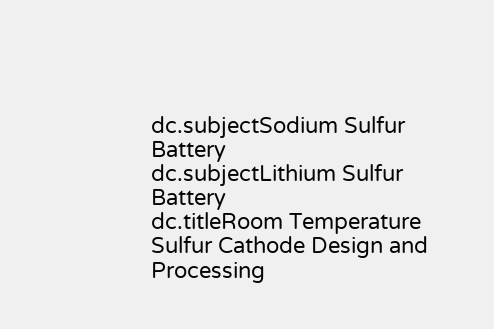dc.subjectSodium Sulfur Battery
dc.subjectLithium Sulfur Battery
dc.titleRoom Temperature Sulfur Cathode Design and Processing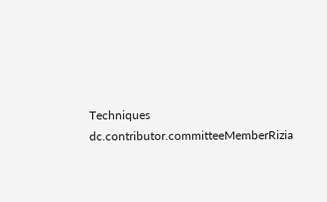Techniques
dc.contributor.committeeMemberRizia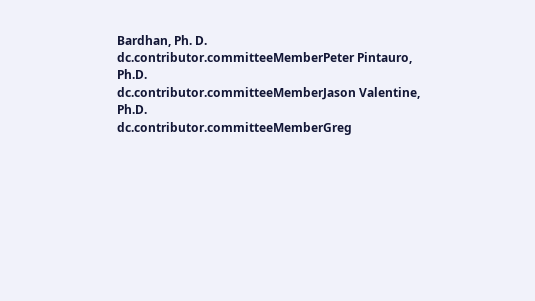Bardhan, Ph. D.
dc.contributor.committeeMemberPeter Pintauro, Ph.D.
dc.contributor.committeeMemberJason Valentine, Ph.D.
dc.contributor.committeeMemberGreg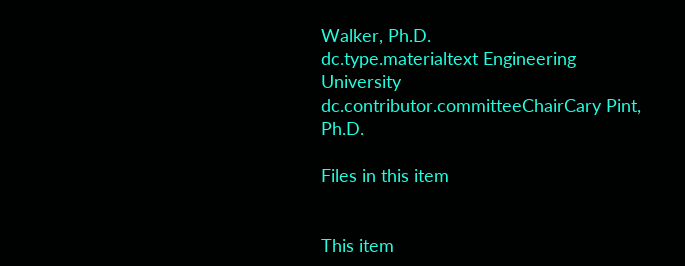Walker, Ph.D.
dc.type.materialtext Engineering University
dc.contributor.committeeChairCary Pint, Ph.D.

Files in this item


This item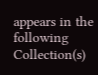appears in the following Collection(s)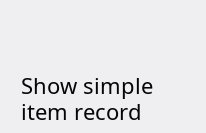Show simple item record